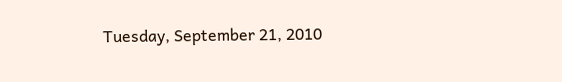Tuesday, September 21, 2010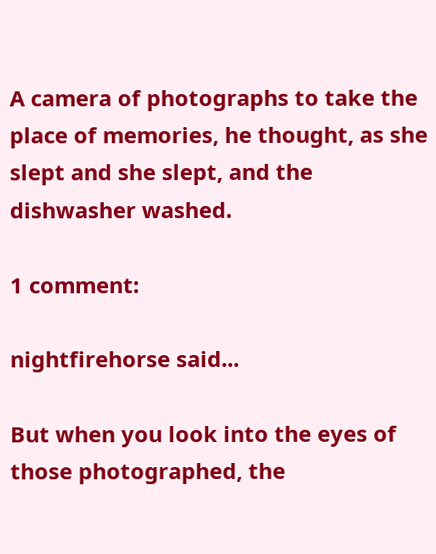A camera of photographs to take the place of memories, he thought, as she slept and she slept, and the dishwasher washed.

1 comment:

nightfirehorse said...

But when you look into the eyes of those photographed, the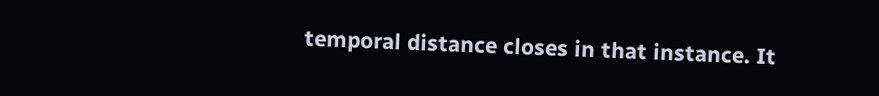temporal distance closes in that instance. It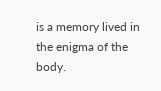is a memory lived in the enigma of the body.